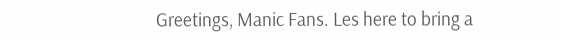Greetings, Manic Fans. Les here to bring a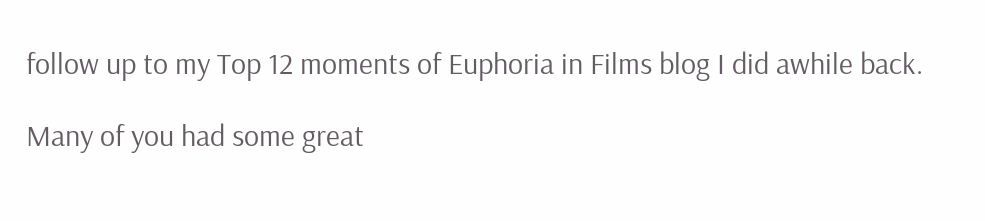follow up to my Top 12 moments of Euphoria in Films blog I did awhile back.

Many of you had some great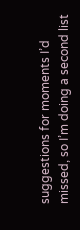suggestions for moments I’d missed, so I’m doing a second list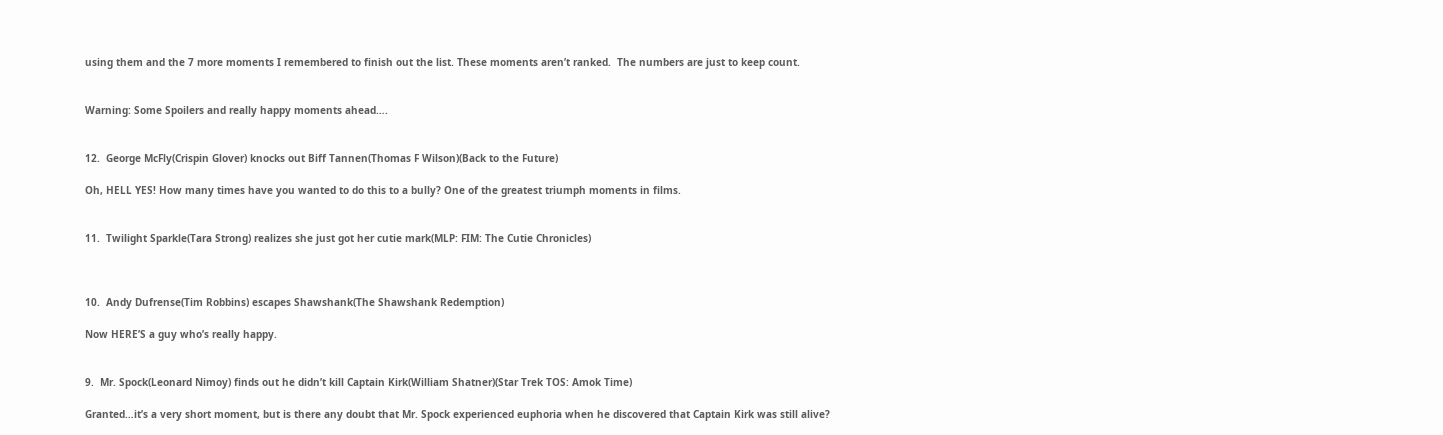using them and the 7 more moments I remembered to finish out the list. These moments aren’t ranked.  The numbers are just to keep count.


Warning: Some Spoilers and really happy moments ahead….


12.  George McFly(Crispin Glover) knocks out Biff Tannen(Thomas F Wilson)(Back to the Future)

Oh, HELL YES! How many times have you wanted to do this to a bully? One of the greatest triumph moments in films.


11.  Twilight Sparkle(Tara Strong) realizes she just got her cutie mark(MLP: FIM: The Cutie Chronicles)



10.  Andy Dufrense(Tim Robbins) escapes Shawshank(The Shawshank Redemption)

Now HERE’S a guy who’s really happy.


9.  Mr. Spock(Leonard Nimoy) finds out he didn’t kill Captain Kirk(William Shatner)(Star Trek TOS: Amok Time)

Granted…it’s a very short moment, but is there any doubt that Mr. Spock experienced euphoria when he discovered that Captain Kirk was still alive?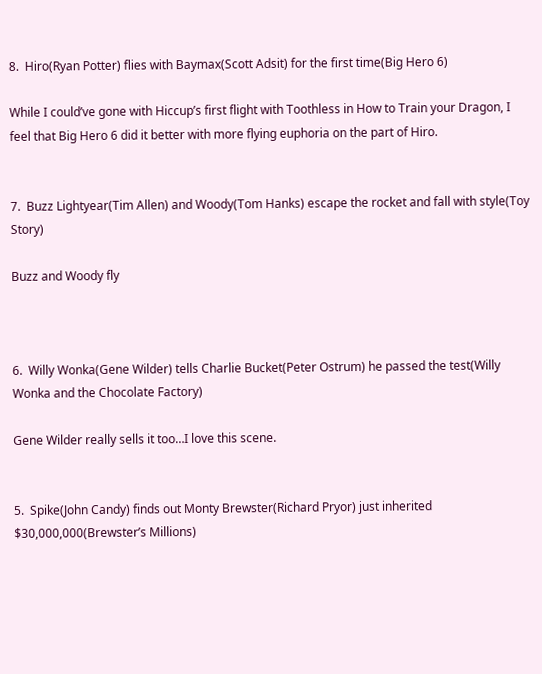8.  Hiro(Ryan Potter) flies with Baymax(Scott Adsit) for the first time(Big Hero 6)

While I could’ve gone with Hiccup’s first flight with Toothless in How to Train your Dragon, I feel that Big Hero 6 did it better with more flying euphoria on the part of Hiro.


7.  Buzz Lightyear(Tim Allen) and Woody(Tom Hanks) escape the rocket and fall with style(Toy Story)

Buzz and Woody fly



6.  Willy Wonka(Gene Wilder) tells Charlie Bucket(Peter Ostrum) he passed the test(Willy Wonka and the Chocolate Factory)

Gene Wilder really sells it too…I love this scene.


5.  Spike(John Candy) finds out Monty Brewster(Richard Pryor) just inherited $30,000,000(Brewster’s Millions)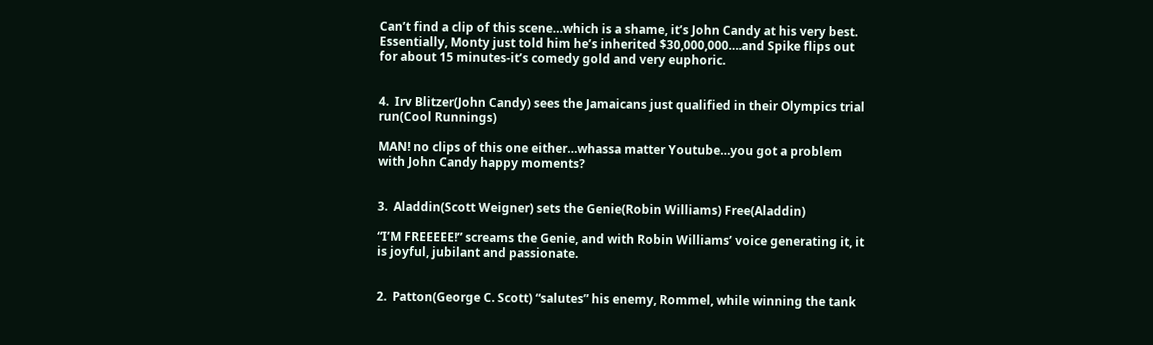Can’t find a clip of this scene…which is a shame, it’s John Candy at his very best.  Essentially, Monty just told him he’s inherited $30,000,000….and Spike flips out for about 15 minutes-it’s comedy gold and very euphoric.


4.  Irv Blitzer(John Candy) sees the Jamaicans just qualified in their Olympics trial run(Cool Runnings)

MAN! no clips of this one either…whassa matter Youtube…you got a problem with John Candy happy moments?


3.  Aladdin(Scott Weigner) sets the Genie(Robin Williams) Free(Aladdin)

“I’M FREEEEE!” screams the Genie, and with Robin Williams’ voice generating it, it is joyful, jubilant and passionate.


2.  Patton(George C. Scott) “salutes” his enemy, Rommel, while winning the tank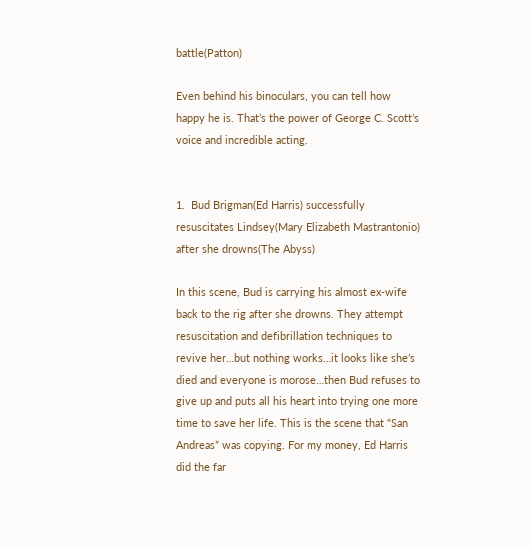battle(Patton)

Even behind his binoculars, you can tell how happy he is. That’s the power of George C. Scott’s voice and incredible acting.


1.  Bud Brigman(Ed Harris) successfully resuscitates Lindsey(Mary Elizabeth Mastrantonio) after she drowns(The Abyss)

In this scene, Bud is carrying his almost ex-wife back to the rig after she drowns. They attempt resuscitation and defibrillation techniques to revive her…but nothing works…it looks like she’s died and everyone is morose…then Bud refuses to give up and puts all his heart into trying one more time to save her life. This is the scene that “San Andreas” was copying. For my money, Ed Harris did the far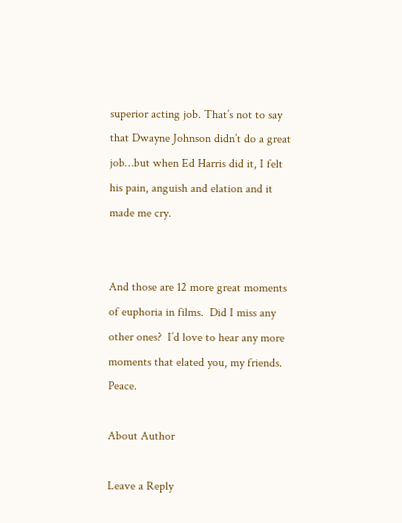superior acting job. That’s not to say that Dwayne Johnson didn’t do a great job…but when Ed Harris did it, I felt his pain, anguish and elation and it made me cry.


And those are 12 more great moments of euphoria in films.  Did I miss any other ones?  I’d love to hear any more moments that elated you, my friends.  Peace.

About Author

Leave a Reply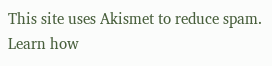This site uses Akismet to reduce spam. Learn how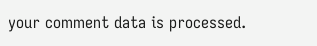your comment data is processed.